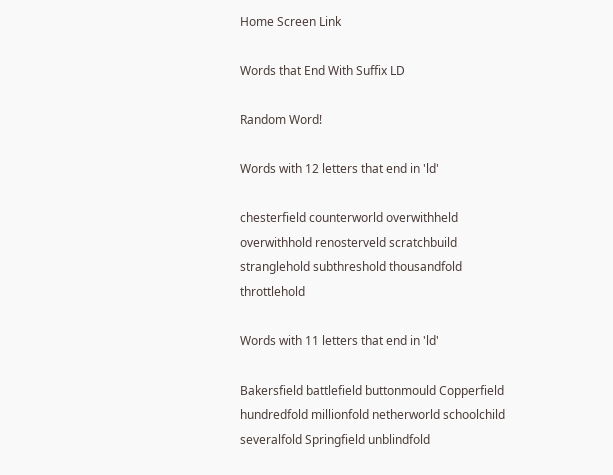Home Screen Link

Words that End With Suffix LD

Random Word!

Words with 12 letters that end in 'ld'

chesterfield counterworld overwithheld overwithhold renosterveld scratchbuild stranglehold subthreshold thousandfold throttlehold

Words with 11 letters that end in 'ld'

Bakersfield battlefield buttonmould Copperfield hundredfold millionfold netherworld schoolchild severalfold Springfield unblindfold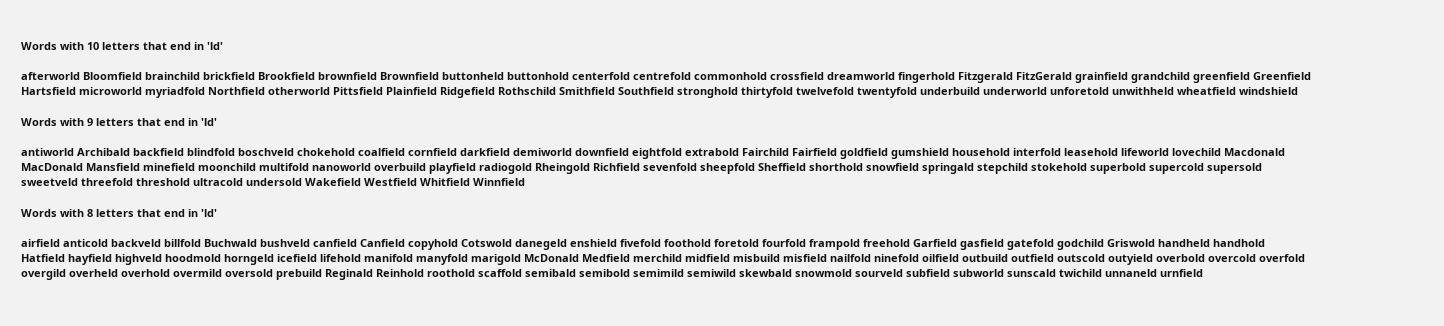Words with 10 letters that end in 'ld'

afterworld Bloomfield brainchild brickfield Brookfield brownfield Brownfield buttonheld buttonhold centerfold centrefold commonhold crossfield dreamworld fingerhold Fitzgerald FitzGerald grainfield grandchild greenfield Greenfield Hartsfield microworld myriadfold Northfield otherworld Pittsfield Plainfield Ridgefield Rothschild Smithfield Southfield stronghold thirtyfold twelvefold twentyfold underbuild underworld unforetold unwithheld wheatfield windshield

Words with 9 letters that end in 'ld'

antiworld Archibald backfield blindfold boschveld chokehold coalfield cornfield darkfield demiworld downfield eightfold extrabold Fairchild Fairfield goldfield gumshield household interfold leasehold lifeworld lovechild Macdonald MacDonald Mansfield minefield moonchild multifold nanoworld overbuild playfield radiogold Rheingold Richfield sevenfold sheepfold Sheffield shorthold snowfield springald stepchild stokehold superbold supercold supersold sweetveld threefold threshold ultracold undersold Wakefield Westfield Whitfield Winnfield

Words with 8 letters that end in 'ld'

airfield anticold backveld billfold Buchwald bushveld canfield Canfield copyhold Cotswold danegeld enshield fivefold foothold foretold fourfold frampold freehold Garfield gasfield gatefold godchild Griswold handheld handhold Hatfield hayfield highveld hoodmold horngeld icefield lifehold manifold manyfold marigold McDonald Medfield merchild midfield misbuild misfield nailfold ninefold oilfield outbuild outfield outscold outyield overbold overcold overfold overgild overheld overhold overmild oversold prebuild Reginald Reinhold roothold scaffold semibald semibold semimild semiwild skewbald snowmold sourveld subfield subworld sunscald twichild unnaneld urnfield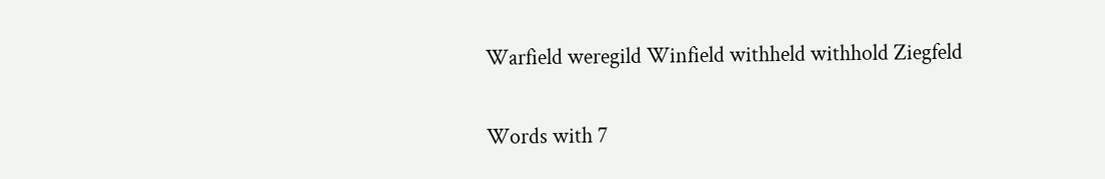Warfield weregild Winfield withheld withhold Ziegfeld

Words with 7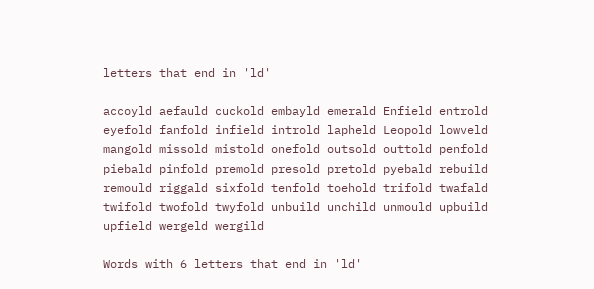letters that end in 'ld'

accoyld aefauld cuckold embayld emerald Enfield entrold eyefold fanfold infield introld lapheld Leopold lowveld mangold missold mistold onefold outsold outtold penfold piebald pinfold premold presold pretold pyebald rebuild remould riggald sixfold tenfold toehold trifold twafald twifold twofold twyfold unbuild unchild unmould upbuild upfield wergeld wergild

Words with 6 letters that end in 'ld'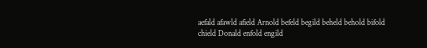aefald afawld afield Arnold befeld begild beheld behold bifold chield Donald enfold engild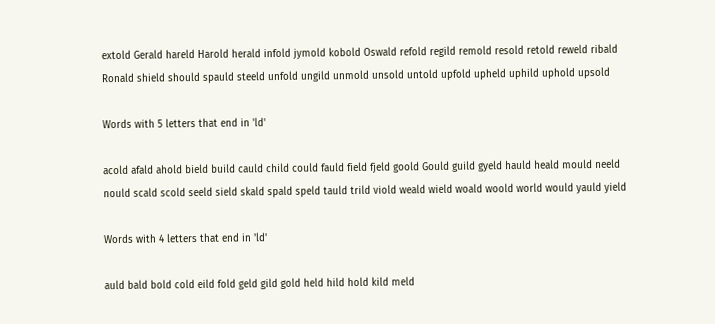extold Gerald hareld Harold herald infold jymold kobold Oswald refold regild remold resold retold reweld ribald Ronald shield should spauld steeld unfold ungild unmold unsold untold upfold upheld uphild uphold upsold

Words with 5 letters that end in 'ld'

acold afald ahold bield build cauld child could fauld field fjeld goold Gould guild gyeld hauld heald mould neeld nould scald scold seeld sield skald spald speld tauld trild viold weald wield woald woold world would yauld yield

Words with 4 letters that end in 'ld'

auld bald bold cold eild fold geld gild gold held hild hold kild meld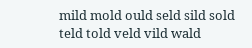mild mold ould seld sild sold teld told veld vild wald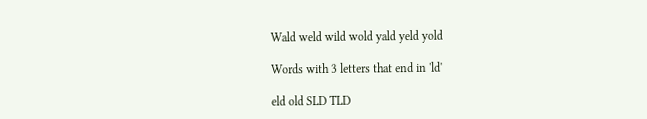Wald weld wild wold yald yeld yold

Words with 3 letters that end in 'ld'

eld old SLD TLD